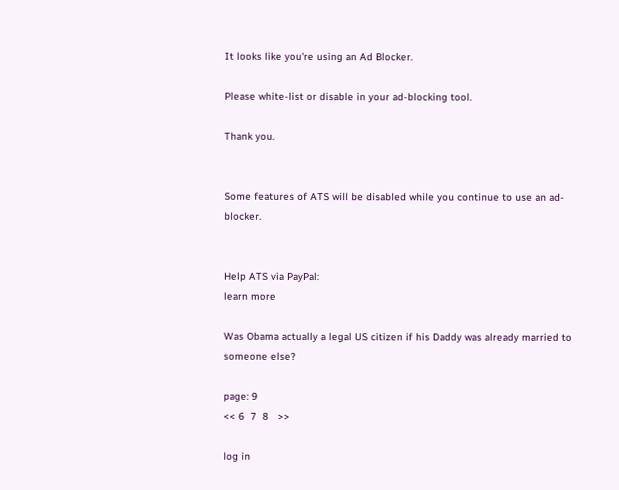It looks like you're using an Ad Blocker.

Please white-list or disable in your ad-blocking tool.

Thank you.


Some features of ATS will be disabled while you continue to use an ad-blocker.


Help ATS via PayPal:
learn more

Was Obama actually a legal US citizen if his Daddy was already married to someone else?

page: 9
<< 6  7  8   >>

log in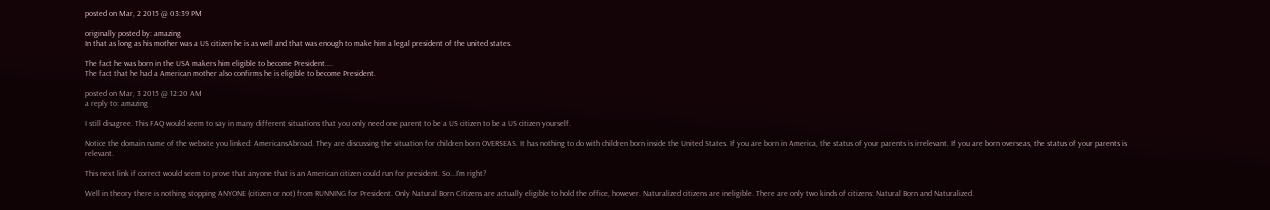posted on Mar, 2 2015 @ 03:39 PM

originally posted by: amazing
In that as long as his mother was a US citizen he is as well and that was enough to make him a legal president of the united states.

The fact he was born in the USA makers him eligible to become President....
The fact that he had a American mother also confirms he is eligible to become President.

posted on Mar, 3 2015 @ 12:20 AM
a reply to: amazing

I still disagree. This FAQ would seem to say in many different situations that you only need one parent to be a US citizen to be a US citizen yourself.

Notice the domain name of the website you linked: AmericansAbroad. They are discussing the situation for children born OVERSEAS. It has nothing to do with children born inside the United States. If you are born in America, the status of your parents is irrelevant. If you are born overseas, the status of your parents is relevant.

This next link if correct would seem to prove that anyone that is an American citizen could run for president. So...I'm right?

Well in theory there is nothing stopping ANYONE (citizen or not) from RUNNING for President. Only Natural Born Citizens are actually eligible to hold the office, however. Naturalized citizens are ineligible. There are only two kinds of citizens: Natural Born and Naturalized.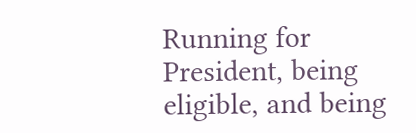Running for President, being eligible, and being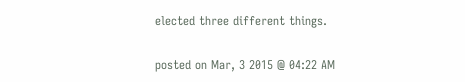elected three different things.

posted on Mar, 3 2015 @ 04:22 AM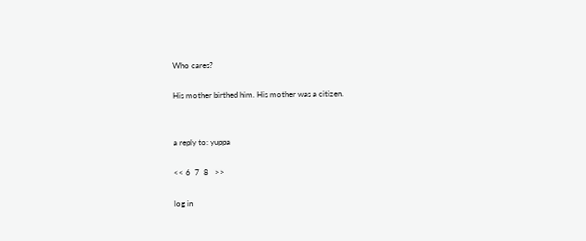Who cares?

His mother birthed him. His mother was a citizen.


a reply to: yuppa

<< 6  7  8   >>

log in